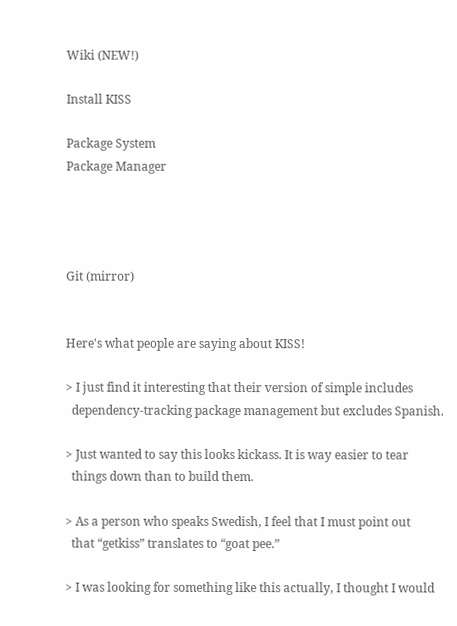Wiki (NEW!)

Install KISS

Package System
Package Manager




Git (mirror)


Here's what people are saying about KISS!

> I just find it interesting that their version of simple includes
  dependency-tracking package management but excludes Spanish.

> Just wanted to say this looks kickass. It is way easier to tear
  things down than to build them.

> As a person who speaks Swedish, I feel that I must point out
  that “getkiss” translates to “goat pee.”

> I was looking for something like this actually, I thought I would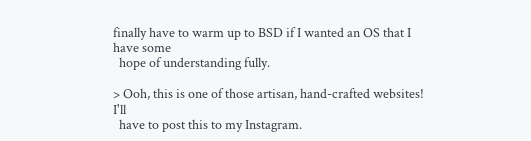finally have to warm up to BSD if I wanted an OS that I have some
  hope of understanding fully.

> Ooh, this is one of those artisan, hand-crafted websites! I'll
  have to post this to my Instagram.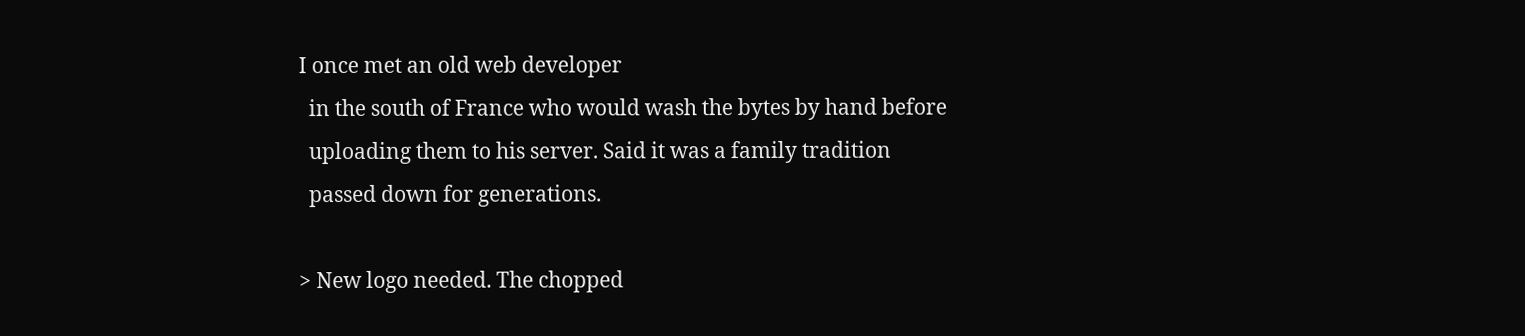I once met an old web developer
  in the south of France who would wash the bytes by hand before
  uploading them to his server. Said it was a family tradition
  passed down for generations.

> New logo needed. The chopped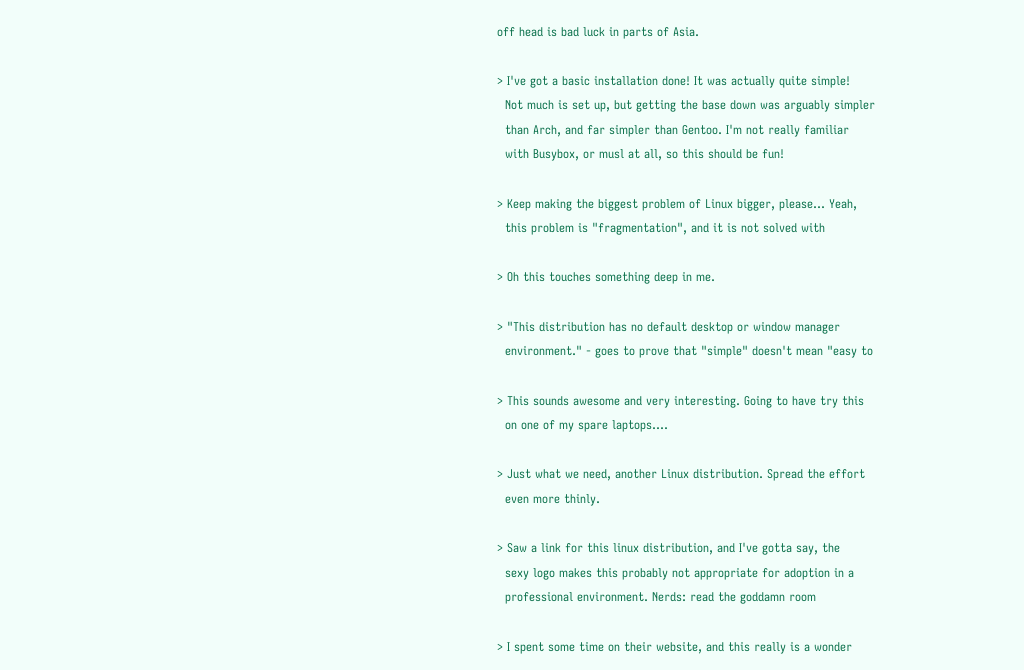off head is bad luck in parts of Asia.

> I've got a basic installation done! It was actually quite simple!
  Not much is set up, but getting the base down was arguably simpler
  than Arch, and far simpler than Gentoo. I'm not really familiar
  with Busybox, or musl at all, so this should be fun!

> Keep making the biggest problem of Linux bigger, please... Yeah,
  this problem is "fragmentation", and it is not solved with

> Oh this touches something deep in me.

> "This distribution has no default desktop or window manager
  environment." - goes to prove that "simple" doesn't mean "easy to

> This sounds awesome and very interesting. Going to have try this
  on one of my spare laptops....

> Just what we need, another Linux distribution. Spread the effort
  even more thinly.

> Saw a link for this linux distribution, and I've gotta say, the
  sexy logo makes this probably not appropriate for adoption in a
  professional environment. Nerds: read the goddamn room

> I spent some time on their website, and this really is a wonder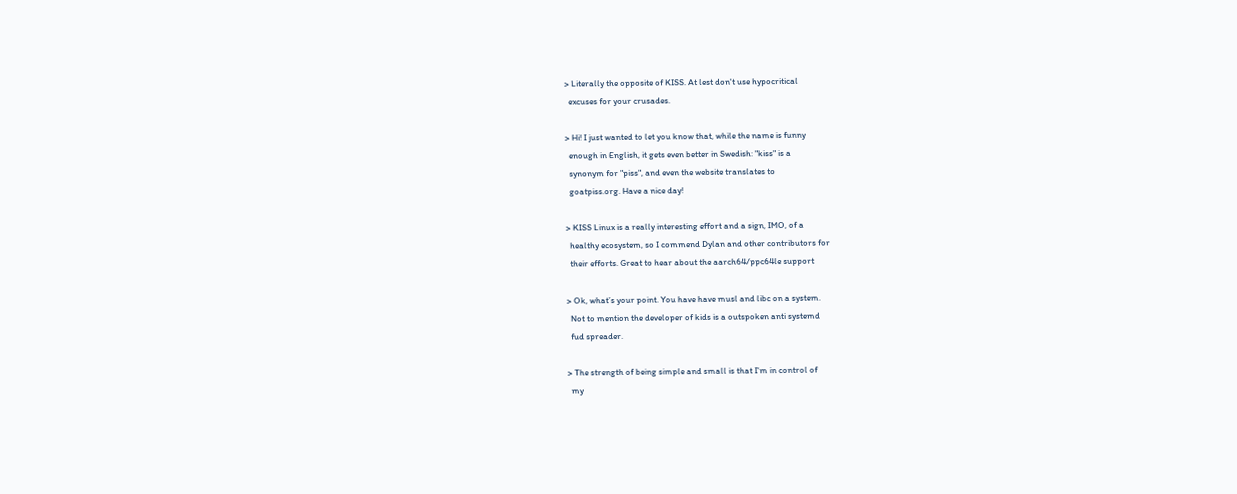> Literally the opposite of KISS. At lest don't use hypocritical
  excuses for your crusades.

> Hi! I just wanted to let you know that, while the name is funny
  enough in English, it gets even better in Swedish: "kiss" is a
  synonym for "piss", and even the website translates to
  goatpiss.org. Have a nice day!

> KISS Linux is a really interesting effort and a sign, IMO, of a
  healthy ecosystem, so I commend Dylan and other contributors for
  their efforts. Great to hear about the aarch64/ppc64le support

> Ok, what’s your point. You have have musl and libc on a system.
  Not to mention the developer of kids is a outspoken anti systemd
  fud spreader.

> The strength of being simple and small is that I'm in control of
  my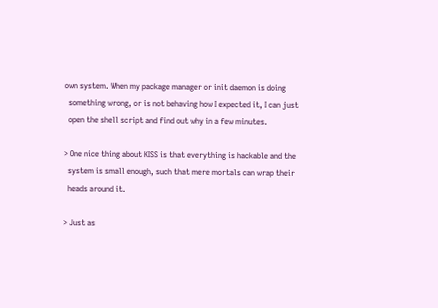own system. When my package manager or init daemon is doing
  something wrong, or is not behaving how I expected it, I can just
  open the shell script and find out why in a few minutes.

> One nice thing about KISS is that everything is hackable and the
  system is small enough, such that mere mortals can wrap their
  heads around it.

> Just as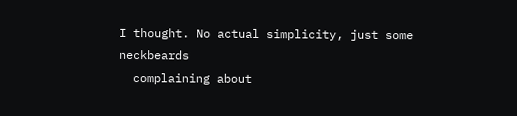I thought. No actual simplicity, just some neckbeards
  complaining about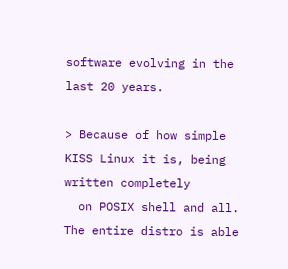software evolving in the last 20 years.

> Because of how simple KISS Linux it is, being written completely
  on POSIX shell and all. The entire distro is able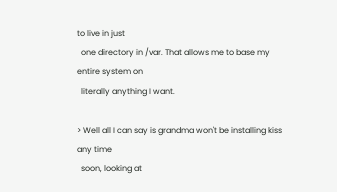to live in just
  one directory in /var. That allows me to base my entire system on
  literally anything I want.

> Well all I can say is grandma won't be installing kiss any time
  soon, looking at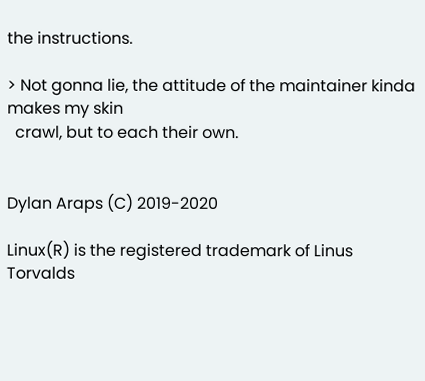the instructions.

> Not gonna lie, the attitude of the maintainer kinda makes my skin
  crawl, but to each their own.


Dylan Araps (C) 2019-2020

Linux(R) is the registered trademark of Linus Torvalds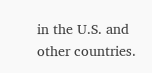in the U.S. and
other countries.